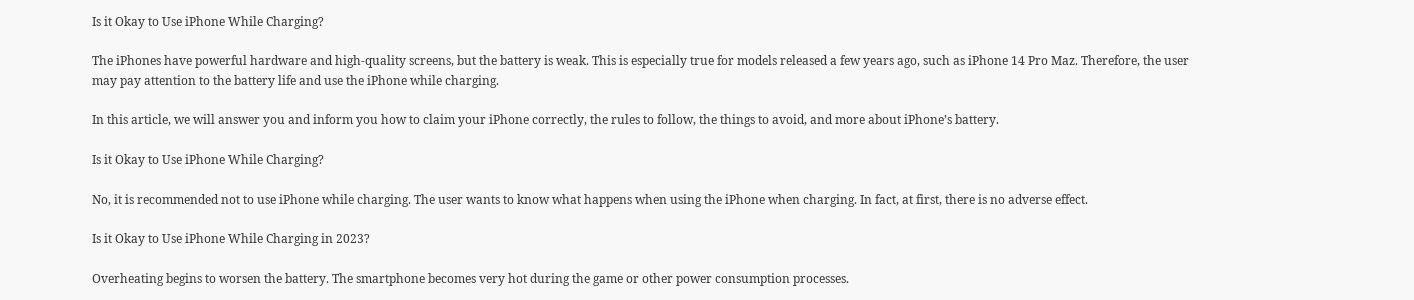Is it Okay to Use iPhone While Charging?

The iPhones have powerful hardware and high-quality screens, but the battery is weak. This is especially true for models released a few years ago, such as iPhone 14 Pro Maz. Therefore, the user may pay attention to the battery life and use the iPhone while charging.

In this article, we will answer you and inform you how to claim your iPhone correctly, the rules to follow, the things to avoid, and more about iPhone’s battery.

Is it Okay to Use iPhone While Charging?

No, it is recommended not to use iPhone while charging. The user wants to know what happens when using the iPhone when charging. In fact, at first, there is no adverse effect.

Is it Okay to Use iPhone While Charging in 2023?

Overheating begins to worsen the battery. The smartphone becomes very hot during the game or other power consumption processes.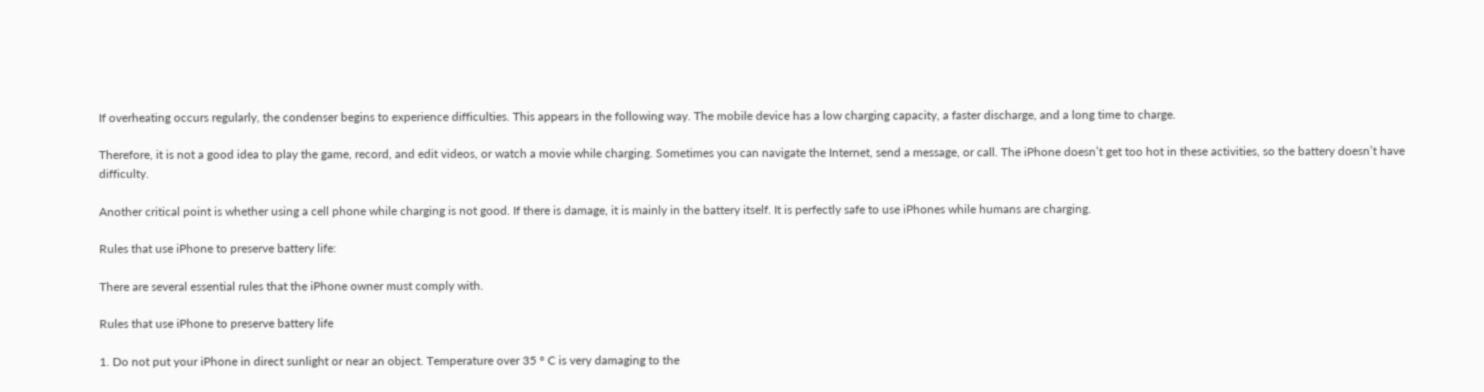If overheating occurs regularly, the condenser begins to experience difficulties. This appears in the following way. The mobile device has a low charging capacity, a faster discharge, and a long time to charge.

Therefore, it is not a good idea to play the game, record, and edit videos, or watch a movie while charging. Sometimes you can navigate the Internet, send a message, or call. The iPhone doesn’t get too hot in these activities, so the battery doesn’t have difficulty.

Another critical point is whether using a cell phone while charging is not good. If there is damage, it is mainly in the battery itself. It is perfectly safe to use iPhones while humans are charging.

Rules that use iPhone to preserve battery life:

There are several essential rules that the iPhone owner must comply with.

Rules that use iPhone to preserve battery life

1. Do not put your iPhone in direct sunlight or near an object. Temperature over 35 ° C is very damaging to the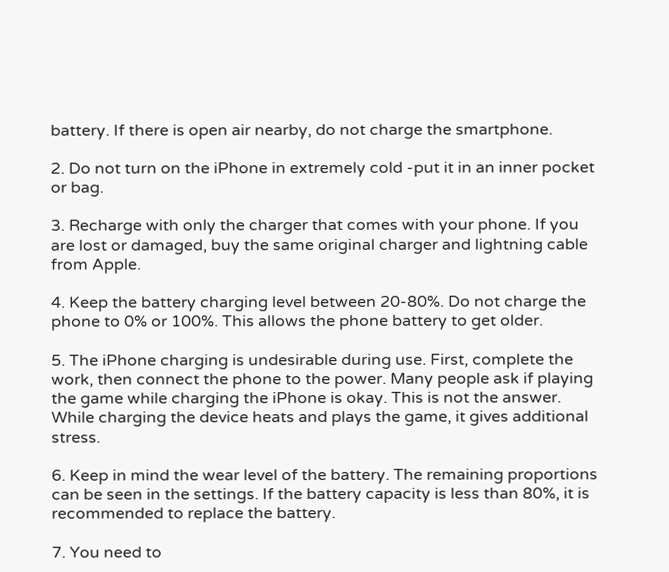battery. If there is open air nearby, do not charge the smartphone.

2. Do not turn on the iPhone in extremely cold -put it in an inner pocket or bag.

3. Recharge with only the charger that comes with your phone. If you are lost or damaged, buy the same original charger and lightning cable from Apple.

4. Keep the battery charging level between 20-80%. Do not charge the phone to 0% or 100%. This allows the phone battery to get older.

5. The iPhone charging is undesirable during use. First, complete the work, then connect the phone to the power. Many people ask if playing the game while charging the iPhone is okay. This is not the answer. While charging the device heats and plays the game, it gives additional stress.

6. Keep in mind the wear level of the battery. The remaining proportions can be seen in the settings. If the battery capacity is less than 80%, it is recommended to replace the battery.

7. You need to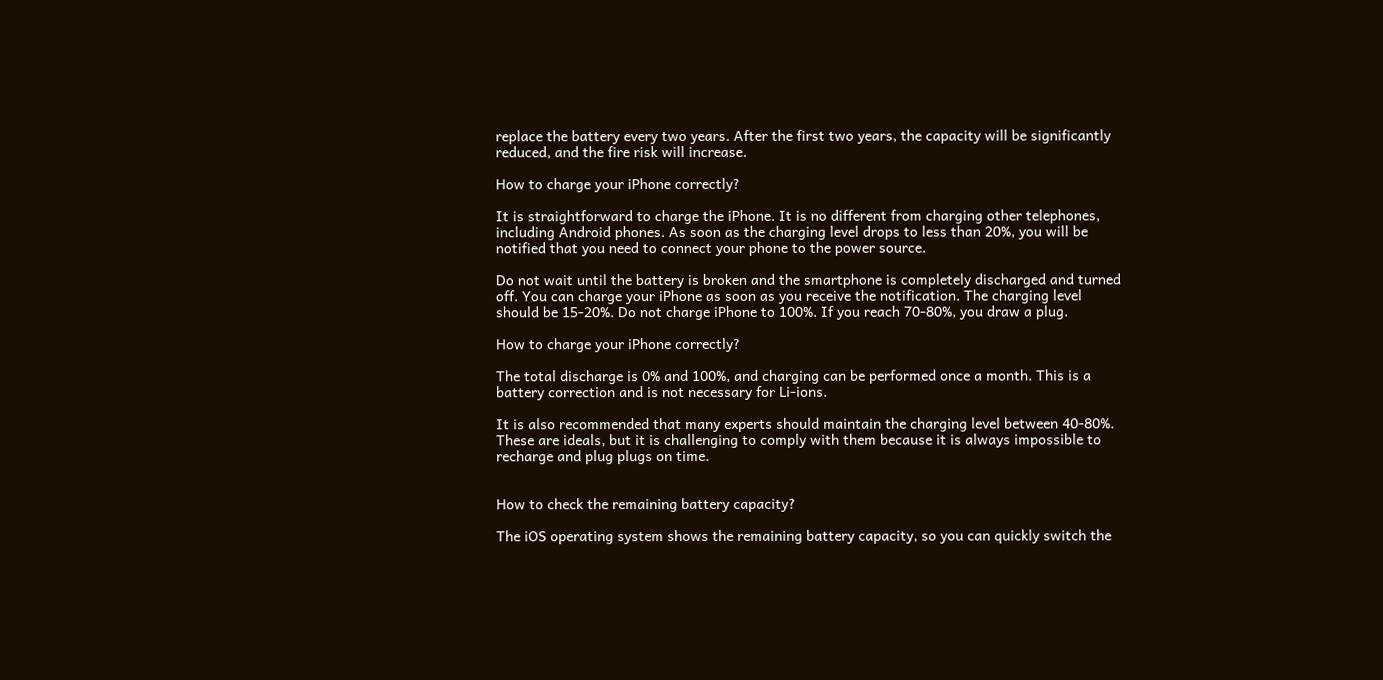replace the battery every two years. After the first two years, the capacity will be significantly reduced, and the fire risk will increase.

How to charge your iPhone correctly?

It is straightforward to charge the iPhone. It is no different from charging other telephones, including Android phones. As soon as the charging level drops to less than 20%, you will be notified that you need to connect your phone to the power source.

Do not wait until the battery is broken and the smartphone is completely discharged and turned off. You can charge your iPhone as soon as you receive the notification. The charging level should be 15-20%. Do not charge iPhone to 100%. If you reach 70-80%, you draw a plug.

How to charge your iPhone correctly?

The total discharge is 0% and 100%, and charging can be performed once a month. This is a battery correction and is not necessary for Li-ions.

It is also recommended that many experts should maintain the charging level between 40-80%. These are ideals, but it is challenging to comply with them because it is always impossible to recharge and plug plugs on time.


How to check the remaining battery capacity?

The iOS operating system shows the remaining battery capacity, so you can quickly switch the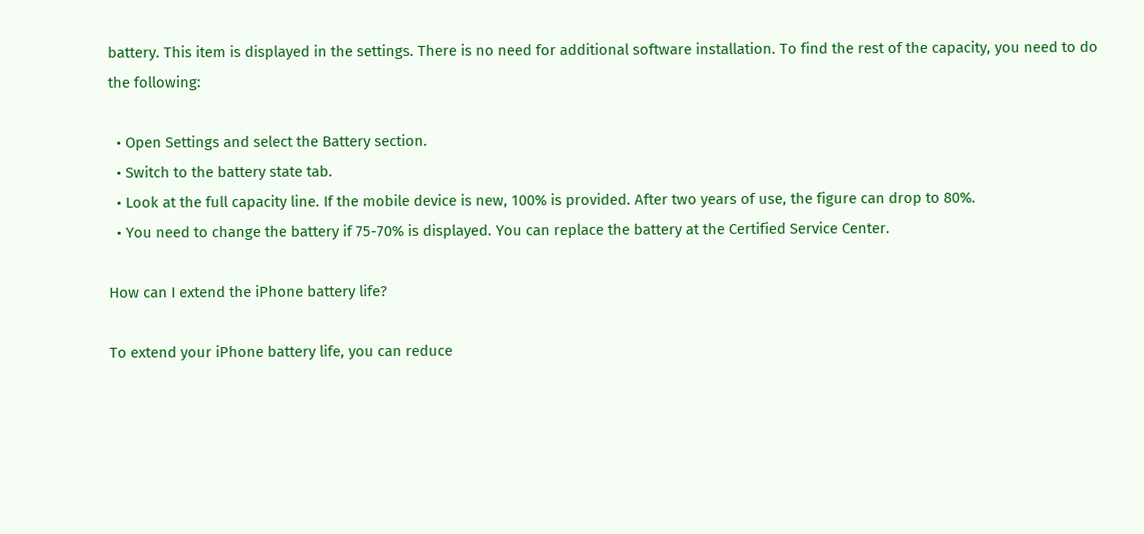battery. This item is displayed in the settings. There is no need for additional software installation. To find the rest of the capacity, you need to do the following:

  • Open Settings and select the Battery section.
  • Switch to the battery state tab.
  • Look at the full capacity line. If the mobile device is new, 100% is provided. After two years of use, the figure can drop to 80%.
  • You need to change the battery if 75-70% is displayed. You can replace the battery at the Certified Service Center.

How can I extend the iPhone battery life?

To extend your iPhone battery life, you can reduce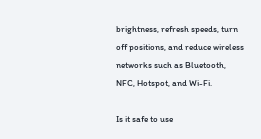brightness, refresh speeds, turn off positions, and reduce wireless networks such as Bluetooth, NFC, Hotspot, and Wi-Fi.

Is it safe to use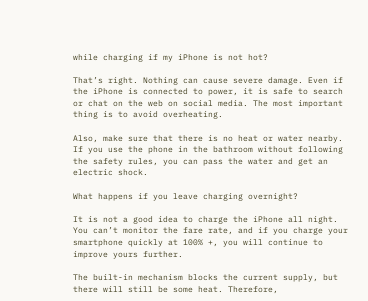while charging if my iPhone is not hot?

That’s right. Nothing can cause severe damage. Even if the iPhone is connected to power, it is safe to search or chat on the web on social media. The most important thing is to avoid overheating.

Also, make sure that there is no heat or water nearby. If you use the phone in the bathroom without following the safety rules, you can pass the water and get an electric shock.

What happens if you leave charging overnight?

It is not a good idea to charge the iPhone all night. You can’t monitor the fare rate, and if you charge your smartphone quickly at 100% +, you will continue to improve yours further.

The built-in mechanism blocks the current supply, but there will still be some heat. Therefore,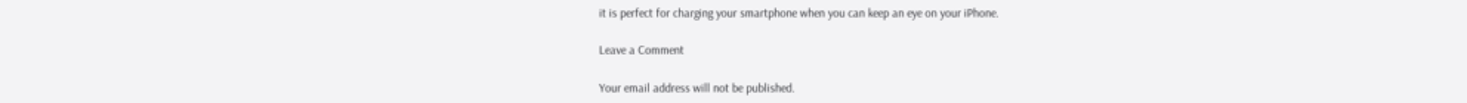it is perfect for charging your smartphone when you can keep an eye on your iPhone.

Leave a Comment

Your email address will not be published.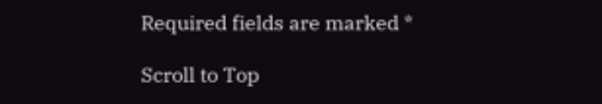Required fields are marked *

Scroll to Top